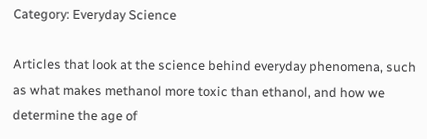Category: Everyday Science

Articles that look at the science behind everyday phenomena, such as what makes methanol more toxic than ethanol, and how we determine the age of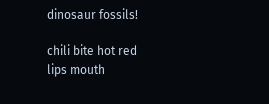dinosaur fossils!

chili bite hot red lips mouth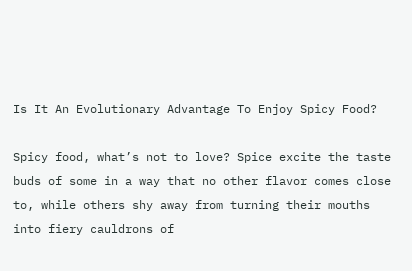Is It An Evolutionary Advantage To Enjoy Spicy Food?

Spicy food, what’s not to love? Spice excite the taste buds of some in a way that no other flavor comes close to, while others shy away from turning their mouths into fiery cauldrons of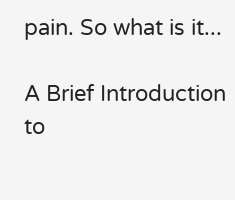pain. So what is it...

A Brief Introduction to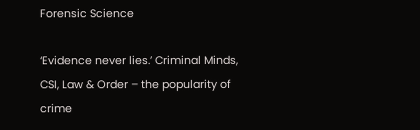Forensic Science

‘Evidence never lies.’ Criminal Minds, CSI, Law & Order – the popularity of crime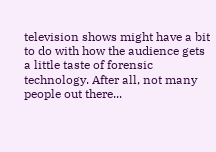television shows might have a bit to do with how the audience gets a little taste of forensic technology. After all, not many people out there...